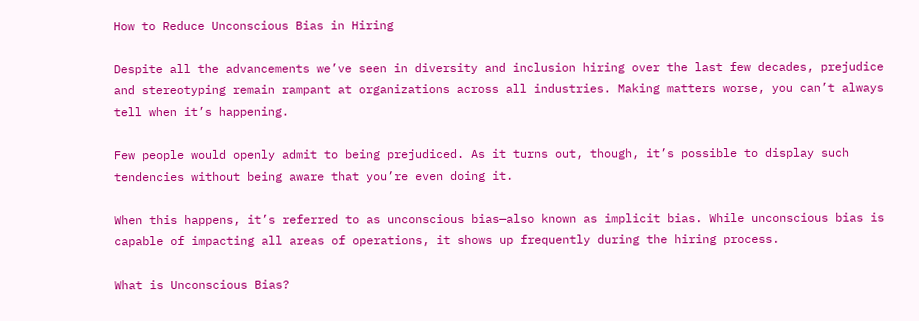How to Reduce Unconscious Bias in Hiring

Despite all the advancements we’ve seen in diversity and inclusion hiring over the last few decades, prejudice and stereotyping remain rampant at organizations across all industries. Making matters worse, you can’t always tell when it’s happening.

Few people would openly admit to being prejudiced. As it turns out, though, it’s possible to display such tendencies without being aware that you’re even doing it.

When this happens, it’s referred to as unconscious bias—also known as implicit bias. While unconscious bias is capable of impacting all areas of operations, it shows up frequently during the hiring process.

What is Unconscious Bias?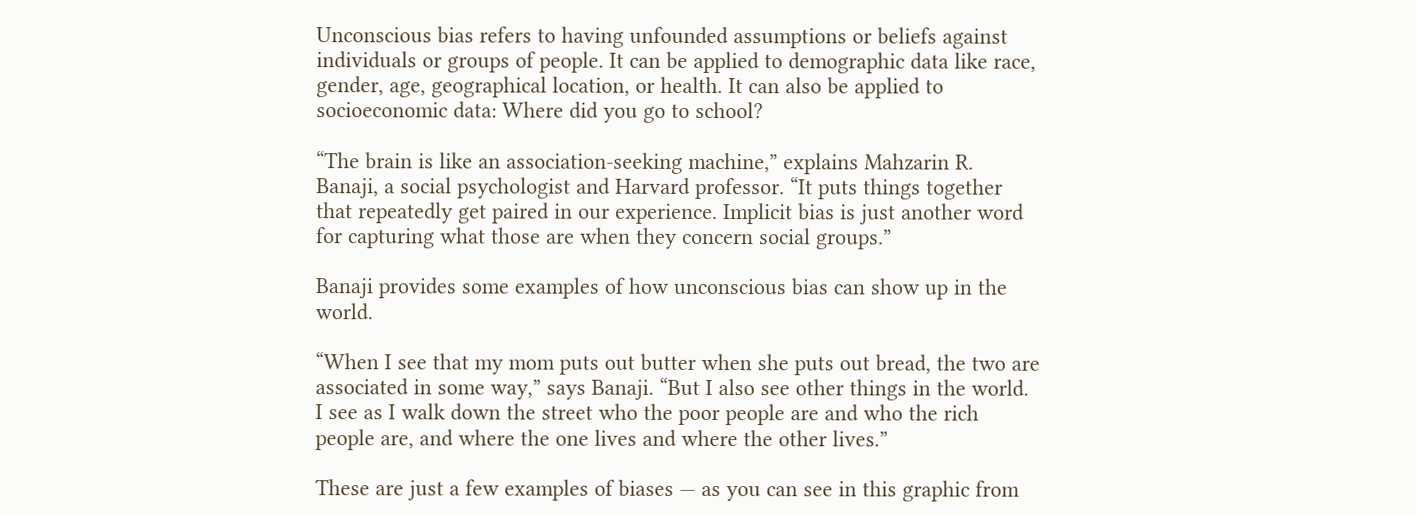Unconscious bias refers to having unfounded assumptions or beliefs against individuals or groups of people. It can be applied to demographic data like race, gender, age, geographical location, or health. It can also be applied to socioeconomic data: Where did you go to school?

“The brain is like an association-seeking machine,” explains Mahzarin R. Banaji, a social psychologist and Harvard professor. “It puts things together that repeatedly get paired in our experience. Implicit bias is just another word for capturing what those are when they concern social groups.”

Banaji provides some examples of how unconscious bias can show up in the world.

“When I see that my mom puts out butter when she puts out bread, the two are associated in some way,” says Banaji. “But I also see other things in the world. I see as I walk down the street who the poor people are and who the rich people are, and where the one lives and where the other lives.”

These are just a few examples of biases — as you can see in this graphic from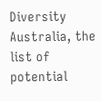Diversity Australia, the list of potential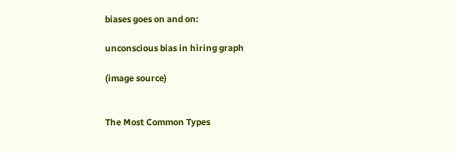biases goes on and on:

unconscious bias in hiring graph

(image source)


The Most Common Types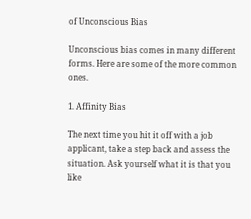of Unconscious Bias

Unconscious bias comes in many different forms. Here are some of the more common ones.

1. Affinity Bias

The next time you hit it off with a job applicant, take a step back and assess the situation. Ask yourself what it is that you like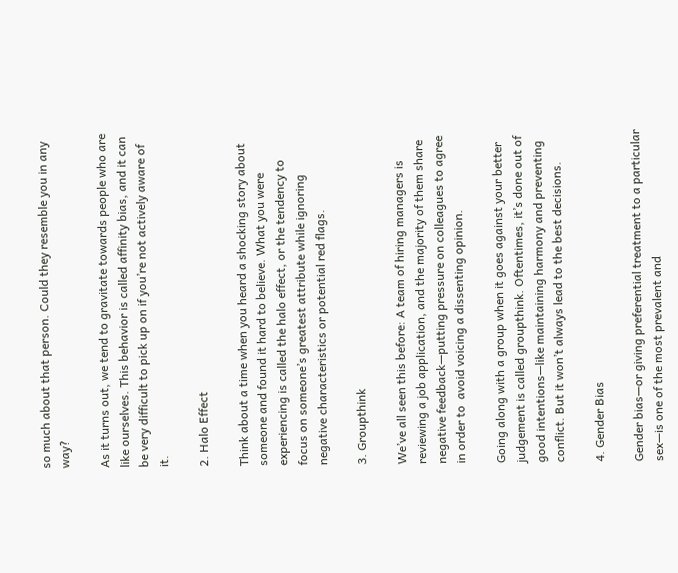so much about that person. Could they resemble you in any way?

As it turns out, we tend to gravitate towards people who are like ourselves. This behavior is called affinity bias, and it can be very difficult to pick up on if you’re not actively aware of it.

2. Halo Effect

Think about a time when you heard a shocking story about someone and found it hard to believe. What you were experiencing is called the halo effect, or the tendency to focus on someone’s greatest attribute while ignoring negative characteristics or potential red flags.

3. Groupthink

We’ve all seen this before: A team of hiring managers is reviewing a job application, and the majority of them share negative feedback—putting pressure on colleagues to agree in order to  avoid voicing a dissenting opinion.

Going along with a group when it goes against your better judgement is called groupthink. Oftentimes, it’s done out of good intentions—like maintaining harmony and preventing conflict. But it won’t always lead to the best decisions.

4. Gender Bias

Gender bias—or giving preferential treatment to a particular sex—is one of the most prevalent and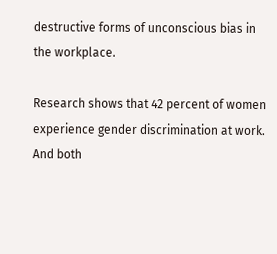destructive forms of unconscious bias in the workplace.

Research shows that 42 percent of women experience gender discrimination at work. And both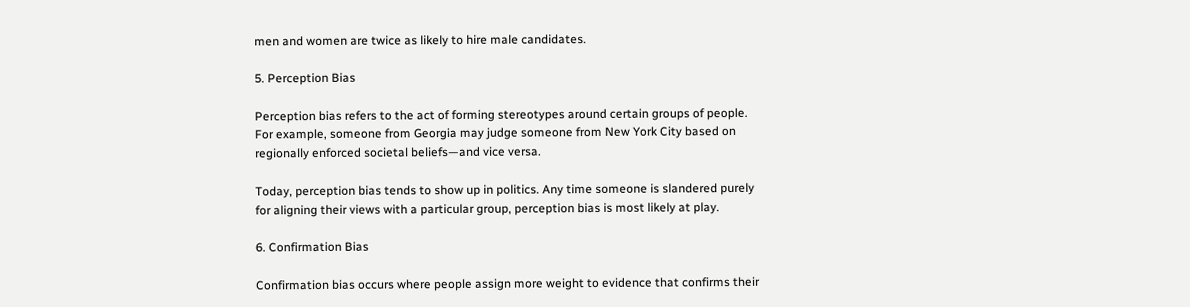men and women are twice as likely to hire male candidates.

5. Perception Bias

Perception bias refers to the act of forming stereotypes around certain groups of people. For example, someone from Georgia may judge someone from New York City based on regionally enforced societal beliefs—and vice versa.

Today, perception bias tends to show up in politics. Any time someone is slandered purely for aligning their views with a particular group, perception bias is most likely at play.

6. Confirmation Bias

Confirmation bias occurs where people assign more weight to evidence that confirms their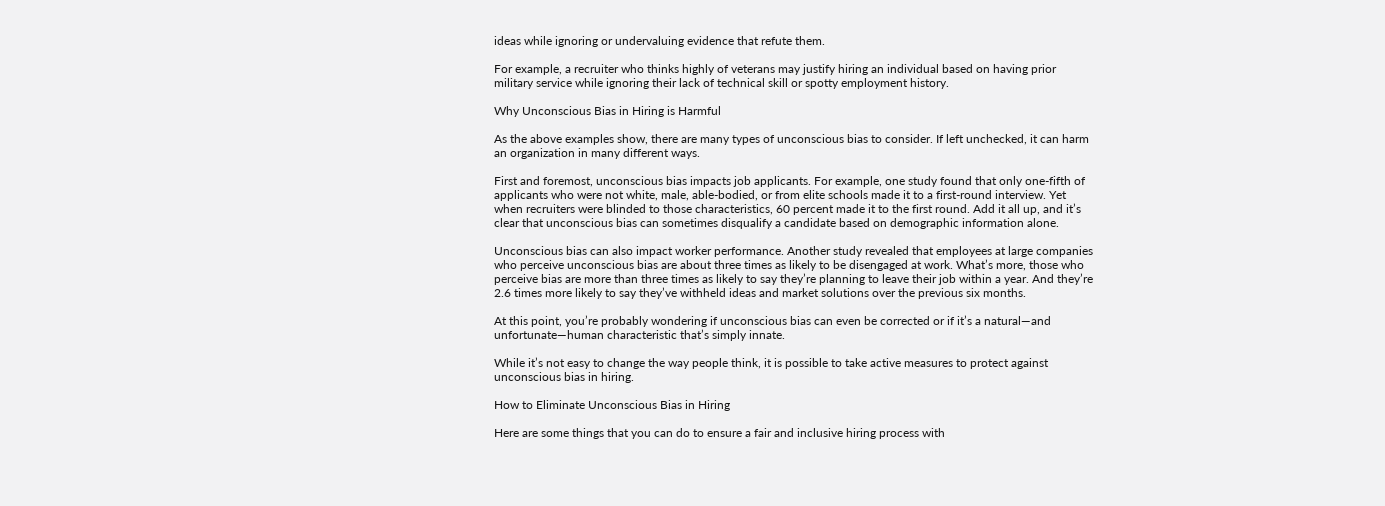ideas while ignoring or undervaluing evidence that refute them.

For example, a recruiter who thinks highly of veterans may justify hiring an individual based on having prior military service while ignoring their lack of technical skill or spotty employment history.

Why Unconscious Bias in Hiring is Harmful

As the above examples show, there are many types of unconscious bias to consider. If left unchecked, it can harm an organization in many different ways.

First and foremost, unconscious bias impacts job applicants. For example, one study found that only one-fifth of applicants who were not white, male, able-bodied, or from elite schools made it to a first-round interview. Yet when recruiters were blinded to those characteristics, 60 percent made it to the first round. Add it all up, and it’s clear that unconscious bias can sometimes disqualify a candidate based on demographic information alone.

Unconscious bias can also impact worker performance. Another study revealed that employees at large companies who perceive unconscious bias are about three times as likely to be disengaged at work. What’s more, those who perceive bias are more than three times as likely to say they’re planning to leave their job within a year. And they’re 2.6 times more likely to say they’ve withheld ideas and market solutions over the previous six months.

At this point, you’re probably wondering if unconscious bias can even be corrected or if it’s a natural—and unfortunate—human characteristic that’s simply innate.

While it’s not easy to change the way people think, it is possible to take active measures to protect against unconscious bias in hiring.

How to Eliminate Unconscious Bias in Hiring

Here are some things that you can do to ensure a fair and inclusive hiring process with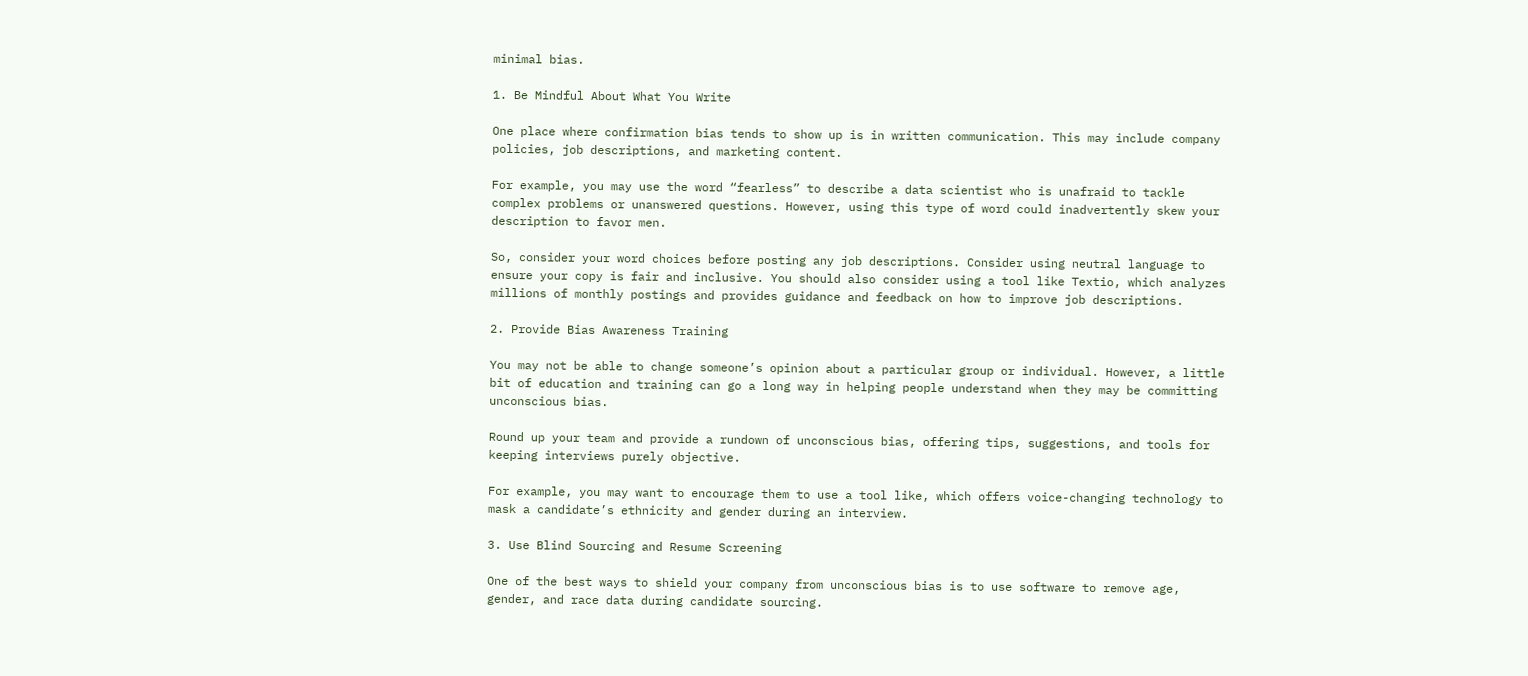minimal bias.

1. Be Mindful About What You Write

One place where confirmation bias tends to show up is in written communication. This may include company policies, job descriptions, and marketing content.

For example, you may use the word “fearless” to describe a data scientist who is unafraid to tackle complex problems or unanswered questions. However, using this type of word could inadvertently skew your description to favor men.

So, consider your word choices before posting any job descriptions. Consider using neutral language to ensure your copy is fair and inclusive. You should also consider using a tool like Textio, which analyzes millions of monthly postings and provides guidance and feedback on how to improve job descriptions.

2. Provide Bias Awareness Training

You may not be able to change someone’s opinion about a particular group or individual. However, a little bit of education and training can go a long way in helping people understand when they may be committing unconscious bias.

Round up your team and provide a rundown of unconscious bias, offering tips, suggestions, and tools for keeping interviews purely objective.

For example, you may want to encourage them to use a tool like, which offers voice-changing technology to mask a candidate’s ethnicity and gender during an interview.

3. Use Blind Sourcing and Resume Screening

One of the best ways to shield your company from unconscious bias is to use software to remove age, gender, and race data during candidate sourcing.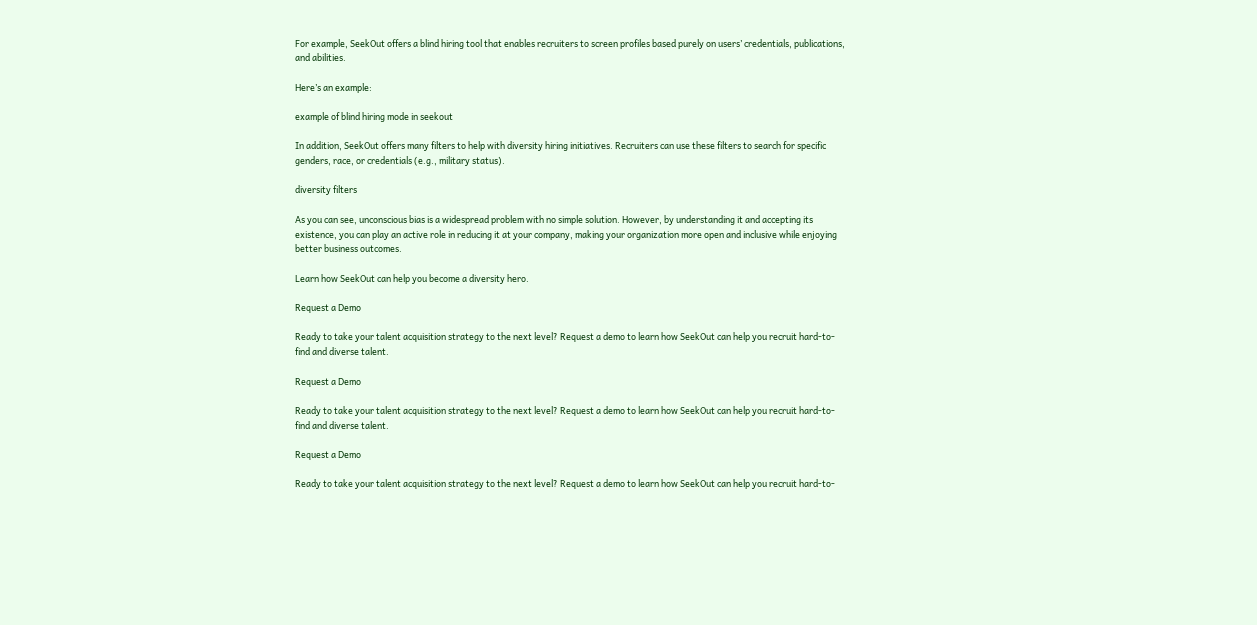For example, SeekOut offers a blind hiring tool that enables recruiters to screen profiles based purely on users’ credentials, publications, and abilities.

Here’s an example:

example of blind hiring mode in seekout

In addition, SeekOut offers many filters to help with diversity hiring initiatives. Recruiters can use these filters to search for specific genders, race, or credentials (e.g., military status).

diversity filters

As you can see, unconscious bias is a widespread problem with no simple solution. However, by understanding it and accepting its existence, you can play an active role in reducing it at your company, making your organization more open and inclusive while enjoying better business outcomes.

Learn how SeekOut can help you become a diversity hero.

Request a Demo

Ready to take your talent acquisition strategy to the next level? Request a demo to learn how SeekOut can help you recruit hard-to-find and diverse talent.

Request a Demo

Ready to take your talent acquisition strategy to the next level? Request a demo to learn how SeekOut can help you recruit hard-to-find and diverse talent.

Request a Demo

Ready to take your talent acquisition strategy to the next level? Request a demo to learn how SeekOut can help you recruit hard-to-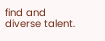find and diverse talent.